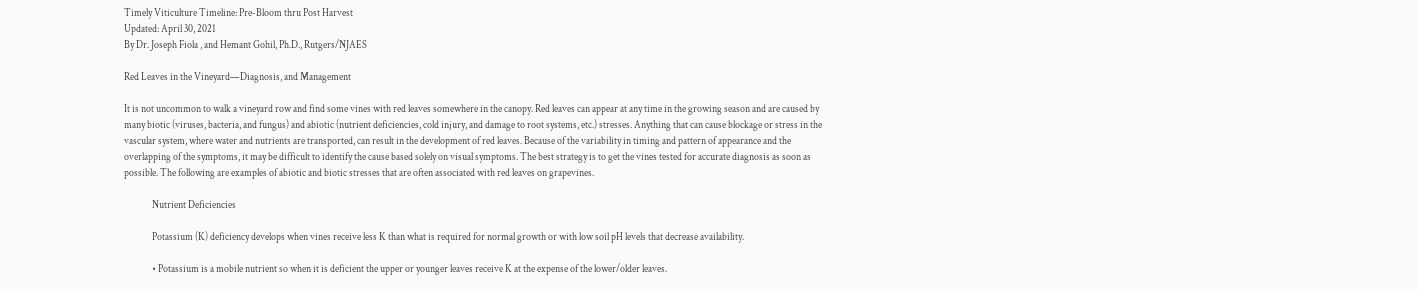Timely Viticulture Timeline: Pre-Bloom thru Post Harvest
Updated: April 30, 2021
By Dr. Joseph Fiola , and Hemant Gohil, Ph.D., Rutgers/NJAES

Red Leaves in the Vineyard—Diagnosis, and Management

It is not uncommon to walk a vineyard row and find some vines with red leaves somewhere in the canopy. Red leaves can appear at any time in the growing season and are caused by many biotic (viruses, bacteria, and fungus) and abiotic (nutrient deficiencies, cold injury, and damage to root systems, etc.) stresses. Anything that can cause blockage or stress in the vascular system, where water and nutrients are transported, can result in the development of red leaves. Because of the variability in timing and pattern of appearance and the overlapping of the symptoms, it may be difficult to identify the cause based solely on visual symptoms. The best strategy is to get the vines tested for accurate diagnosis as soon as possible. The following are examples of abiotic and biotic stresses that are often associated with red leaves on grapevines.

              Nutrient Deficiencies

              Potassium (K) deficiency develops when vines receive less K than what is required for normal growth or with low soil pH levels that decrease availability.

              • Potassium is a mobile nutrient so when it is deficient the upper or younger leaves receive K at the expense of the lower/older leaves.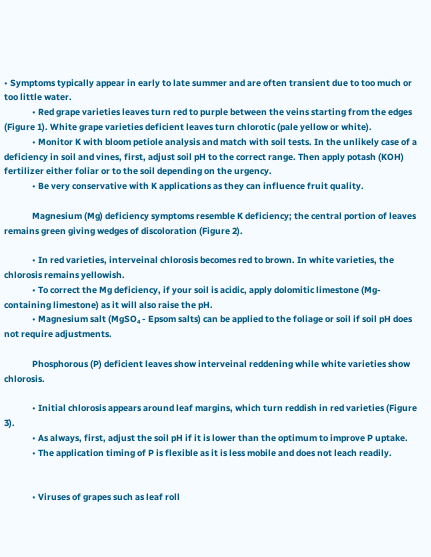• Symptoms typically appear in early to late summer and are often transient due to too much or too little water.
              • Red grape varieties leaves turn red to purple between the veins starting from the edges (Figure 1). White grape varieties deficient leaves turn chlorotic (pale yellow or white).
              • Monitor K with bloom petiole analysis and match with soil tests. In the unlikely case of a deficiency in soil and vines, first, adjust soil pH to the correct range. Then apply potash (KOH) fertilizer either foliar or to the soil depending on the urgency.
              • Be very conservative with K applications as they can influence fruit quality.

              Magnesium (Mg) deficiency symptoms resemble K deficiency; the central portion of leaves remains green giving wedges of discoloration (Figure 2).

              • In red varieties, interveinal chlorosis becomes red to brown. In white varieties, the chlorosis remains yellowish.
              • To correct the Mg deficiency, if your soil is acidic, apply dolomitic limestone (Mg-containing limestone) as it will also raise the pH.
              • Magnesium salt (MgSO₄ - Epsom salts) can be applied to the foliage or soil if soil pH does not require adjustments.

              Phosphorous (P) deficient leaves show interveinal reddening while white varieties show chlorosis.

              • Initial chlorosis appears around leaf margins, which turn reddish in red varieties (Figure 3).
              • As always, first, adjust the soil pH if it is lower than the optimum to improve P uptake.
              • The application timing of P is flexible as it is less mobile and does not leach readily.


              • Viruses of grapes such as leaf roll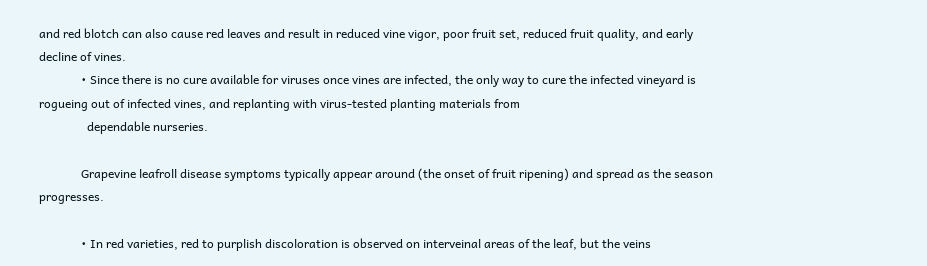and red blotch can also cause red leaves and result in reduced vine vigor, poor fruit set, reduced fruit quality, and early decline of vines.
              • Since there is no cure available for viruses once vines are infected, the only way to cure the infected vineyard is rogueing out of infected vines, and replanting with virus-tested planting materials from
                dependable nurseries.

              Grapevine leafroll disease symptoms typically appear around (the onset of fruit ripening) and spread as the season progresses.

              • In red varieties, red to purplish discoloration is observed on interveinal areas of the leaf, but the veins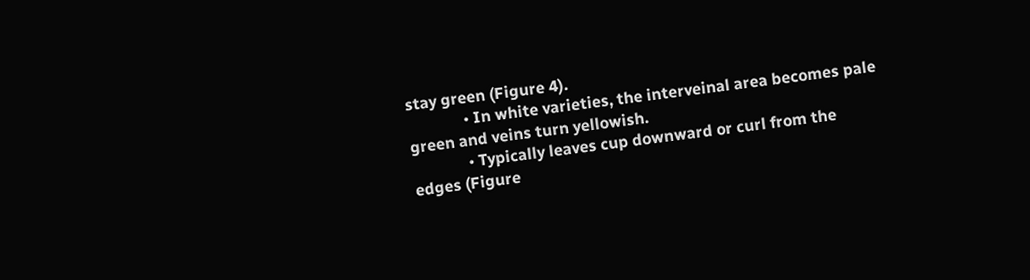stay green (Figure 4).
              • In white varieties, the interveinal area becomes pale green and veins turn yellowish.
              • Typically leaves cup downward or curl from the edges (Figure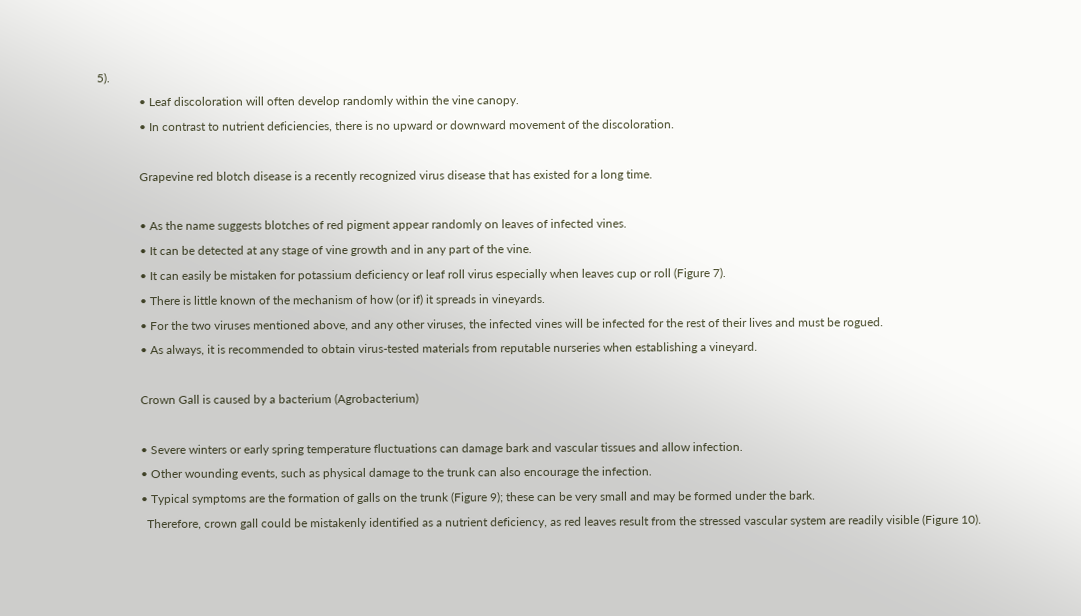5).
              • Leaf discoloration will often develop randomly within the vine canopy.
              • In contrast to nutrient deficiencies, there is no upward or downward movement of the discoloration.

              Grapevine red blotch disease is a recently recognized virus disease that has existed for a long time.

              • As the name suggests blotches of red pigment appear randomly on leaves of infected vines.
              • It can be detected at any stage of vine growth and in any part of the vine.
              • It can easily be mistaken for potassium deficiency or leaf roll virus especially when leaves cup or roll (Figure 7).
              • There is little known of the mechanism of how (or if) it spreads in vineyards.
              • For the two viruses mentioned above, and any other viruses, the infected vines will be infected for the rest of their lives and must be rogued.
              • As always, it is recommended to obtain virus-tested materials from reputable nurseries when establishing a vineyard.

              Crown Gall is caused by a bacterium (Agrobacterium)

              • Severe winters or early spring temperature fluctuations can damage bark and vascular tissues and allow infection.
              • Other wounding events, such as physical damage to the trunk can also encourage the infection.
              • Typical symptoms are the formation of galls on the trunk (Figure 9); these can be very small and may be formed under the bark.
                Therefore, crown gall could be mistakenly identified as a nutrient deficiency, as red leaves result from the stressed vascular system are readily visible (Figure 10).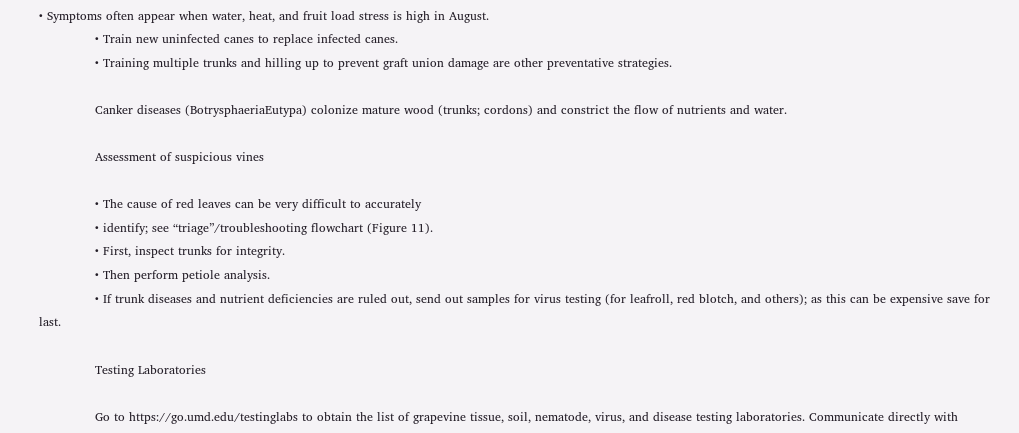• Symptoms often appear when water, heat, and fruit load stress is high in August.
              • Train new uninfected canes to replace infected canes.
              • Training multiple trunks and hilling up to prevent graft union damage are other preventative strategies.

              Canker diseases (BotrysphaeriaEutypa) colonize mature wood (trunks; cordons) and constrict the flow of nutrients and water.

              Assessment of suspicious vines

              • The cause of red leaves can be very difficult to accurately
              • identify; see “triage”/troubleshooting flowchart (Figure 11).
              • First, inspect trunks for integrity.
              • Then perform petiole analysis.
              • If trunk diseases and nutrient deficiencies are ruled out, send out samples for virus testing (for leafroll, red blotch, and others); as this can be expensive save for last.

              Testing Laboratories

              Go to https://go.umd.edu/testinglabs to obtain the list of grapevine tissue, soil, nematode, virus, and disease testing laboratories. Communicate directly with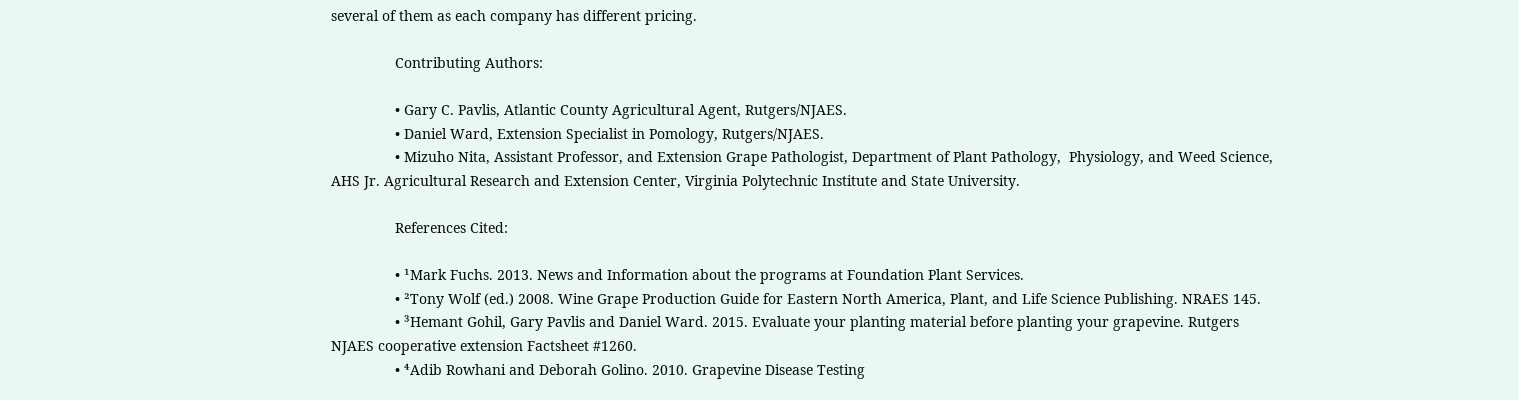several of them as each company has different pricing.

                Contributing Authors:

                • Gary C. Pavlis, Atlantic County Agricultural Agent, Rutgers/NJAES.
                • Daniel Ward, Extension Specialist in Pomology, Rutgers/NJAES.
                • Mizuho Nita, Assistant Professor, and Extension Grape Pathologist, Department of Plant Pathology,  Physiology, and Weed Science, AHS Jr. Agricultural Research and Extension Center, Virginia Polytechnic Institute and State University.

                References Cited:

                • ¹Mark Fuchs. 2013. News and Information about the programs at Foundation Plant Services.
                • ²Tony Wolf (ed.) 2008. Wine Grape Production Guide for Eastern North America, Plant, and Life Science Publishing. NRAES 145.
                • ³Hemant Gohil, Gary Pavlis and Daniel Ward. 2015. Evaluate your planting material before planting your grapevine. Rutgers NJAES cooperative extension Factsheet #1260.
                • ⁴Adib Rowhani and Deborah Golino. 2010. Grapevine Disease Testing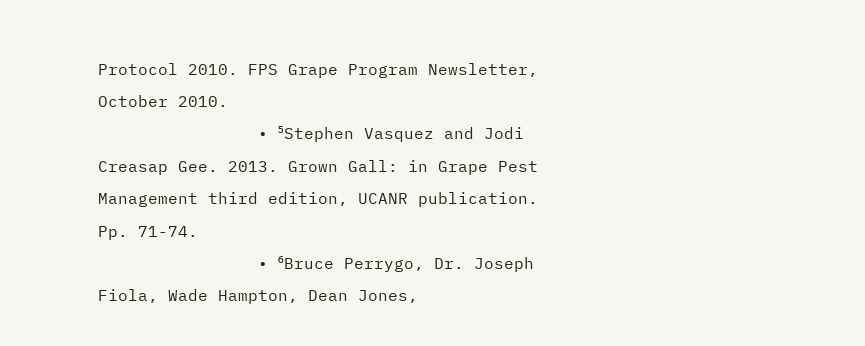Protocol 2010. FPS Grape Program Newsletter, October 2010.
                • ⁵Stephen Vasquez and Jodi Creasap Gee. 2013. Grown Gall: in Grape Pest Management third edition, UCANR publication. Pp. 71-74.
                • ⁶Bruce Perrygo, Dr. Joseph Fiola, Wade Hampton, Dean Jones,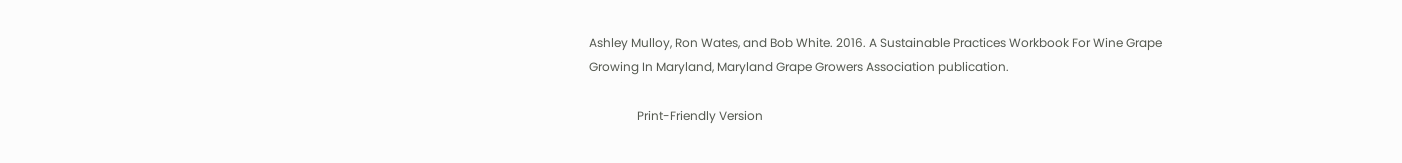Ashley Mulloy, Ron Wates, and Bob White. 2016. A Sustainable Practices Workbook For Wine Grape Growing In Maryland, Maryland Grape Growers Association publication.

                Print-Friendly Version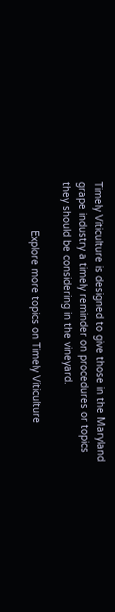Timely Viticulture is designed to give those in the Maryland grape industry a timely reminder on procedures or topics they should be considering in the vineyard.

                Explore more topics on Timely Viticulture